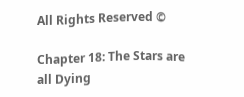All Rights Reserved ©

Chapter 18: The Stars are all Dying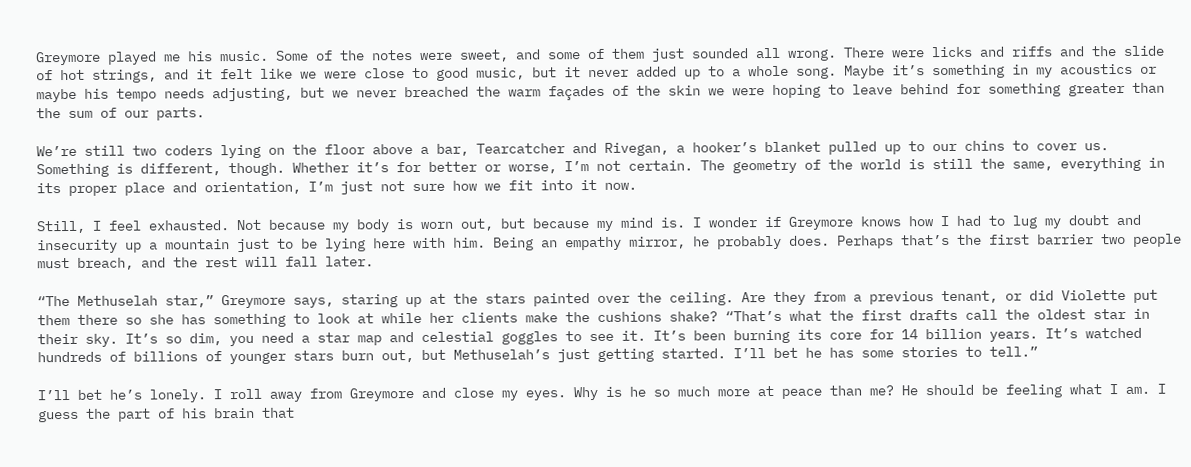Greymore played me his music. Some of the notes were sweet, and some of them just sounded all wrong. There were licks and riffs and the slide of hot strings, and it felt like we were close to good music, but it never added up to a whole song. Maybe it’s something in my acoustics or maybe his tempo needs adjusting, but we never breached the warm façades of the skin we were hoping to leave behind for something greater than the sum of our parts.

We’re still two coders lying on the floor above a bar, Tearcatcher and Rivegan, a hooker’s blanket pulled up to our chins to cover us. Something is different, though. Whether it’s for better or worse, I’m not certain. The geometry of the world is still the same, everything in its proper place and orientation, I’m just not sure how we fit into it now.

Still, I feel exhausted. Not because my body is worn out, but because my mind is. I wonder if Greymore knows how I had to lug my doubt and insecurity up a mountain just to be lying here with him. Being an empathy mirror, he probably does. Perhaps that’s the first barrier two people must breach, and the rest will fall later.

“The Methuselah star,” Greymore says, staring up at the stars painted over the ceiling. Are they from a previous tenant, or did Violette put them there so she has something to look at while her clients make the cushions shake? “That’s what the first drafts call the oldest star in their sky. It’s so dim, you need a star map and celestial goggles to see it. It’s been burning its core for 14 billion years. It’s watched hundreds of billions of younger stars burn out, but Methuselah’s just getting started. I’ll bet he has some stories to tell.”

I’ll bet he’s lonely. I roll away from Greymore and close my eyes. Why is he so much more at peace than me? He should be feeling what I am. I guess the part of his brain that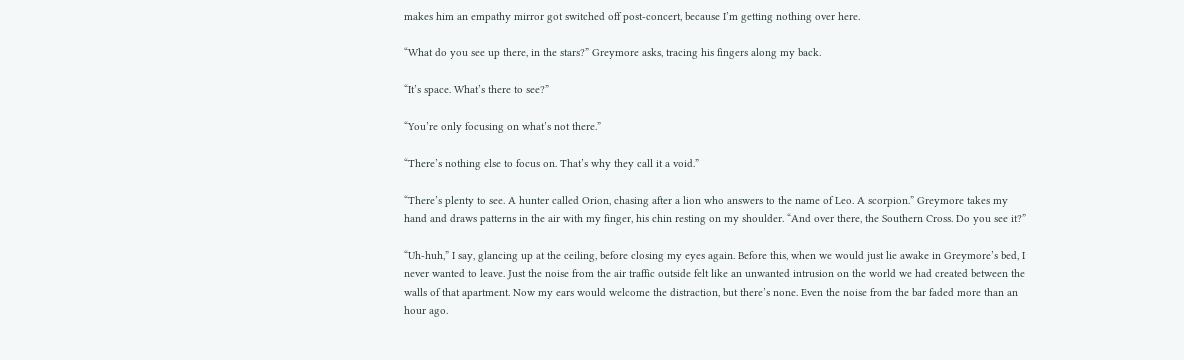makes him an empathy mirror got switched off post-concert, because I’m getting nothing over here.

“What do you see up there, in the stars?” Greymore asks, tracing his fingers along my back.

“It’s space. What’s there to see?”

“You’re only focusing on what’s not there.”

“There’s nothing else to focus on. That’s why they call it a void.”

“There’s plenty to see. A hunter called Orion, chasing after a lion who answers to the name of Leo. A scorpion.” Greymore takes my hand and draws patterns in the air with my finger, his chin resting on my shoulder. “And over there, the Southern Cross. Do you see it?”

“Uh-huh,” I say, glancing up at the ceiling, before closing my eyes again. Before this, when we would just lie awake in Greymore’s bed, I never wanted to leave. Just the noise from the air traffic outside felt like an unwanted intrusion on the world we had created between the walls of that apartment. Now my ears would welcome the distraction, but there’s none. Even the noise from the bar faded more than an hour ago.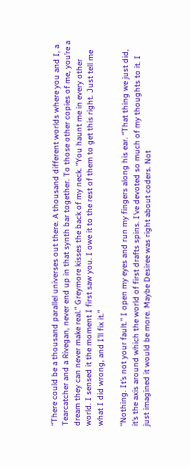“There could be a thousand parallel universes out there. A thousand different worlds where you and I, a Tearcatcher and a Rivegan, never end up in that synth bar together. To those other copies of me, you’re a dream they can never make real.” Greymore kisses the back of my neck. “You haunt me in every other world. I sensed it the moment I first saw you. I owe it to the rest of them to get this right. Just tell me what I did wrong, and I’ll fix it.”

“Nothing. It’s not your fault.” I open my eyes and run my fingers along his ear. “That thing we just did, it’s the axis around which the world of first drafts spins. I’ve devoted so much of my thoughts to it. I just imagined it would be more. Maybe Desiree was right about coders. Not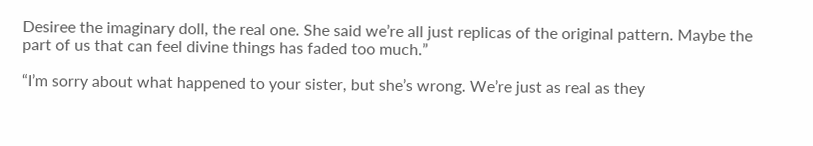Desiree the imaginary doll, the real one. She said we’re all just replicas of the original pattern. Maybe the part of us that can feel divine things has faded too much.”

“I’m sorry about what happened to your sister, but she’s wrong. We’re just as real as they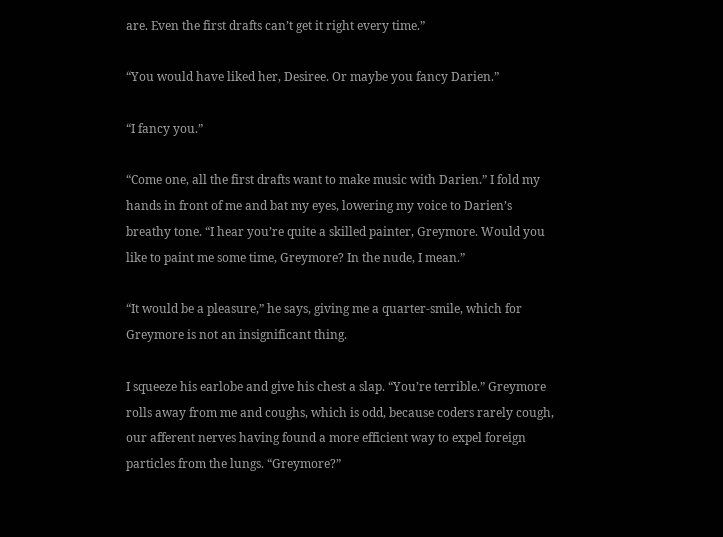are. Even the first drafts can’t get it right every time.”

“You would have liked her, Desiree. Or maybe you fancy Darien.”

“I fancy you.”

“Come one, all the first drafts want to make music with Darien.” I fold my hands in front of me and bat my eyes, lowering my voice to Darien’s breathy tone. “I hear you’re quite a skilled painter, Greymore. Would you like to paint me some time, Greymore? In the nude, I mean.”

“It would be a pleasure,” he says, giving me a quarter-smile, which for Greymore is not an insignificant thing.

I squeeze his earlobe and give his chest a slap. “You’re terrible.” Greymore rolls away from me and coughs, which is odd, because coders rarely cough, our afferent nerves having found a more efficient way to expel foreign particles from the lungs. “Greymore?”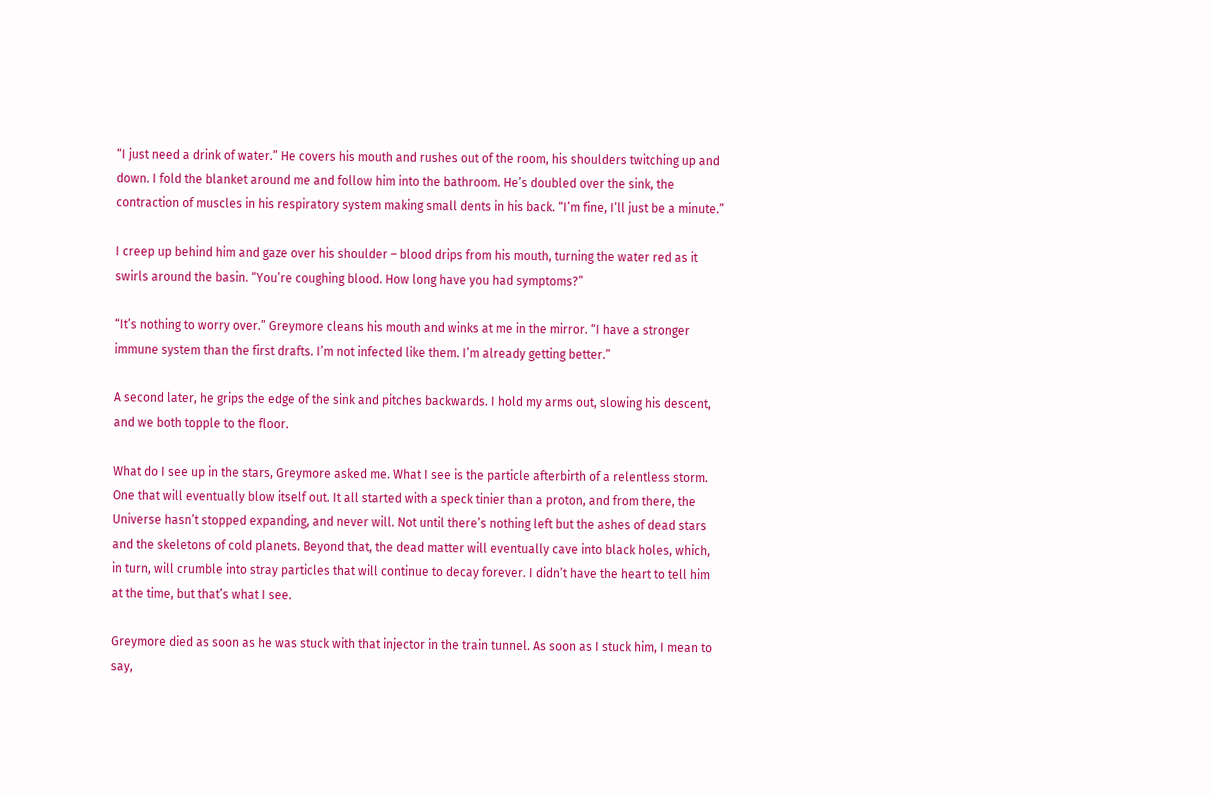“I just need a drink of water.” He covers his mouth and rushes out of the room, his shoulders twitching up and down. I fold the blanket around me and follow him into the bathroom. He’s doubled over the sink, the contraction of muscles in his respiratory system making small dents in his back. “I’m fine, I’ll just be a minute.”

I creep up behind him and gaze over his shoulder – blood drips from his mouth, turning the water red as it swirls around the basin. “You’re coughing blood. How long have you had symptoms?”

“It’s nothing to worry over.” Greymore cleans his mouth and winks at me in the mirror. “I have a stronger immune system than the first drafts. I’m not infected like them. I’m already getting better.”

A second later, he grips the edge of the sink and pitches backwards. I hold my arms out, slowing his descent, and we both topple to the floor.

What do I see up in the stars, Greymore asked me. What I see is the particle afterbirth of a relentless storm. One that will eventually blow itself out. It all started with a speck tinier than a proton, and from there, the Universe hasn’t stopped expanding, and never will. Not until there’s nothing left but the ashes of dead stars and the skeletons of cold planets. Beyond that, the dead matter will eventually cave into black holes, which, in turn, will crumble into stray particles that will continue to decay forever. I didn’t have the heart to tell him at the time, but that’s what I see.

Greymore died as soon as he was stuck with that injector in the train tunnel. As soon as I stuck him, I mean to say,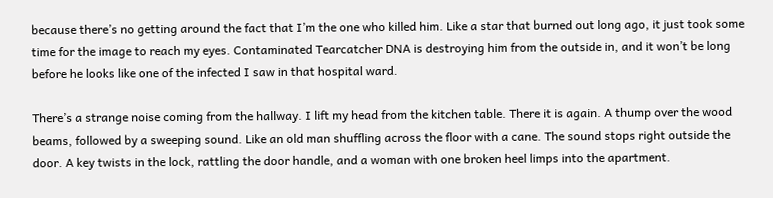because there’s no getting around the fact that I’m the one who killed him. Like a star that burned out long ago, it just took some time for the image to reach my eyes. Contaminated Tearcatcher DNA is destroying him from the outside in, and it won’t be long before he looks like one of the infected I saw in that hospital ward.

There’s a strange noise coming from the hallway. I lift my head from the kitchen table. There it is again. A thump over the wood beams, followed by a sweeping sound. Like an old man shuffling across the floor with a cane. The sound stops right outside the door. A key twists in the lock, rattling the door handle, and a woman with one broken heel limps into the apartment.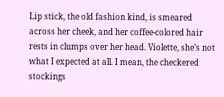Lip stick, the old fashion kind, is smeared across her cheek, and her coffee-colored hair rests in clumps over her head. Violette, she’s not what I expected at all. I mean, the checkered stockings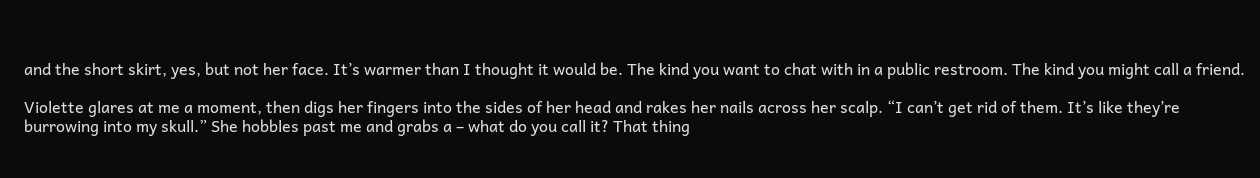and the short skirt, yes, but not her face. It’s warmer than I thought it would be. The kind you want to chat with in a public restroom. The kind you might call a friend.

Violette glares at me a moment, then digs her fingers into the sides of her head and rakes her nails across her scalp. “I can’t get rid of them. It’s like they’re burrowing into my skull.” She hobbles past me and grabs a – what do you call it? That thing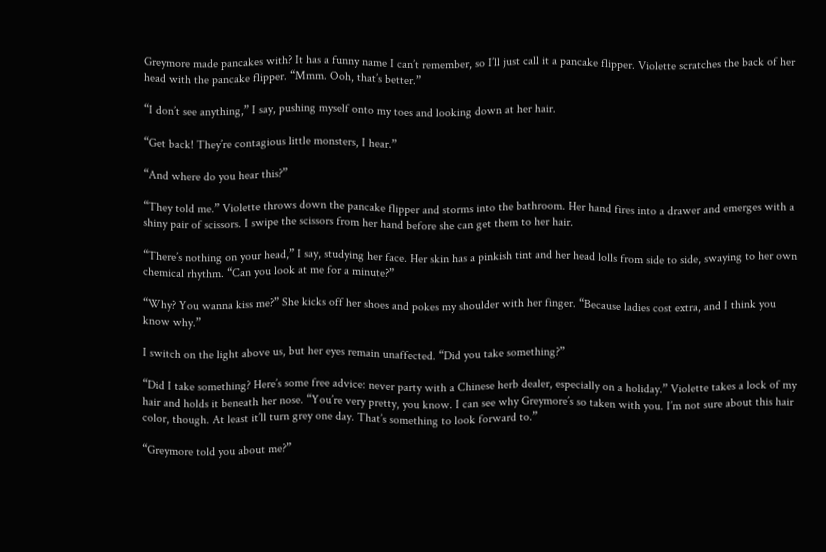Greymore made pancakes with? It has a funny name I can’t remember, so I’ll just call it a pancake flipper. Violette scratches the back of her head with the pancake flipper. “Mmm. Ooh, that’s better.”

“I don’t see anything,” I say, pushing myself onto my toes and looking down at her hair.

“Get back! They’re contagious little monsters, I hear.”

“And where do you hear this?”

“They told me.” Violette throws down the pancake flipper and storms into the bathroom. Her hand fires into a drawer and emerges with a shiny pair of scissors. I swipe the scissors from her hand before she can get them to her hair.

“There’s nothing on your head,” I say, studying her face. Her skin has a pinkish tint and her head lolls from side to side, swaying to her own chemical rhythm. “Can you look at me for a minute?”

“Why? You wanna kiss me?” She kicks off her shoes and pokes my shoulder with her finger. “Because ladies cost extra, and I think you know why.”

I switch on the light above us, but her eyes remain unaffected. “Did you take something?”

“Did I take something? Here’s some free advice: never party with a Chinese herb dealer, especially on a holiday.” Violette takes a lock of my hair and holds it beneath her nose. “You’re very pretty, you know. I can see why Greymore’s so taken with you. I’m not sure about this hair color, though. At least it’ll turn grey one day. That’s something to look forward to.”

“Greymore told you about me?”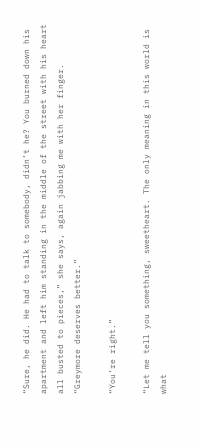“Sure, he did. He had to talk to somebody, didn’t he? You burned down his apartment and left him standing in the middle of the street with his heart all busted to pieces,” she says, again jabbing me with her finger. “Greymore deserves better.”

“You’re right.”

“Let me tell you something, sweetheart. The only meaning in this world is what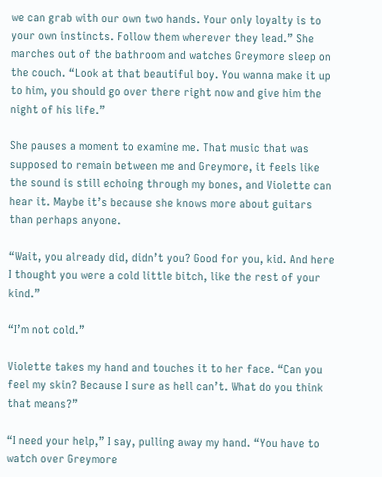we can grab with our own two hands. Your only loyalty is to your own instincts. Follow them wherever they lead.” She marches out of the bathroom and watches Greymore sleep on the couch. “Look at that beautiful boy. You wanna make it up to him, you should go over there right now and give him the night of his life.”

She pauses a moment to examine me. That music that was supposed to remain between me and Greymore, it feels like the sound is still echoing through my bones, and Violette can hear it. Maybe it’s because she knows more about guitars than perhaps anyone.

“Wait, you already did, didn’t you? Good for you, kid. And here I thought you were a cold little bitch, like the rest of your kind.”

“I’m not cold.”

Violette takes my hand and touches it to her face. “Can you feel my skin? Because I sure as hell can’t. What do you think that means?”

“I need your help,” I say, pulling away my hand. “You have to watch over Greymore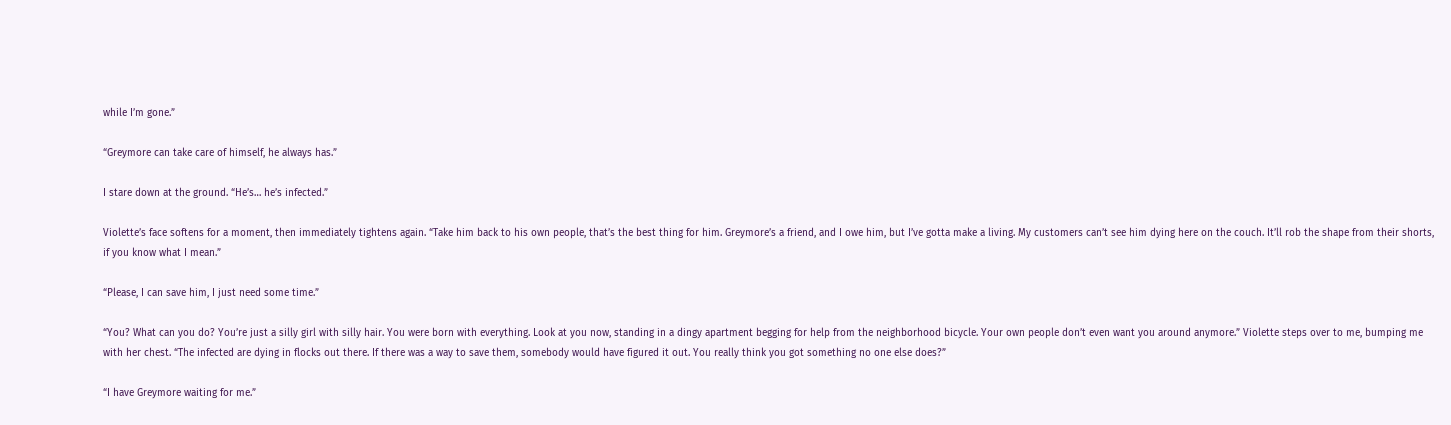while I’m gone.”

“Greymore can take care of himself, he always has.”

I stare down at the ground. “He’s… he’s infected.”

Violette’s face softens for a moment, then immediately tightens again. “Take him back to his own people, that’s the best thing for him. Greymore’s a friend, and I owe him, but I’ve gotta make a living. My customers can’t see him dying here on the couch. It’ll rob the shape from their shorts, if you know what I mean.”

“Please, I can save him, I just need some time.”

“You? What can you do? You’re just a silly girl with silly hair. You were born with everything. Look at you now, standing in a dingy apartment begging for help from the neighborhood bicycle. Your own people don’t even want you around anymore.” Violette steps over to me, bumping me with her chest. “The infected are dying in flocks out there. If there was a way to save them, somebody would have figured it out. You really think you got something no one else does?”

“I have Greymore waiting for me.”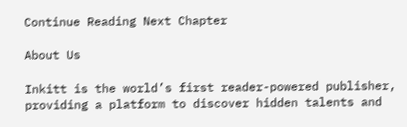Continue Reading Next Chapter

About Us

Inkitt is the world’s first reader-powered publisher, providing a platform to discover hidden talents and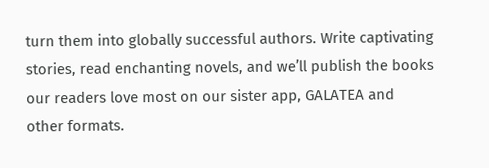turn them into globally successful authors. Write captivating stories, read enchanting novels, and we’ll publish the books our readers love most on our sister app, GALATEA and other formats.